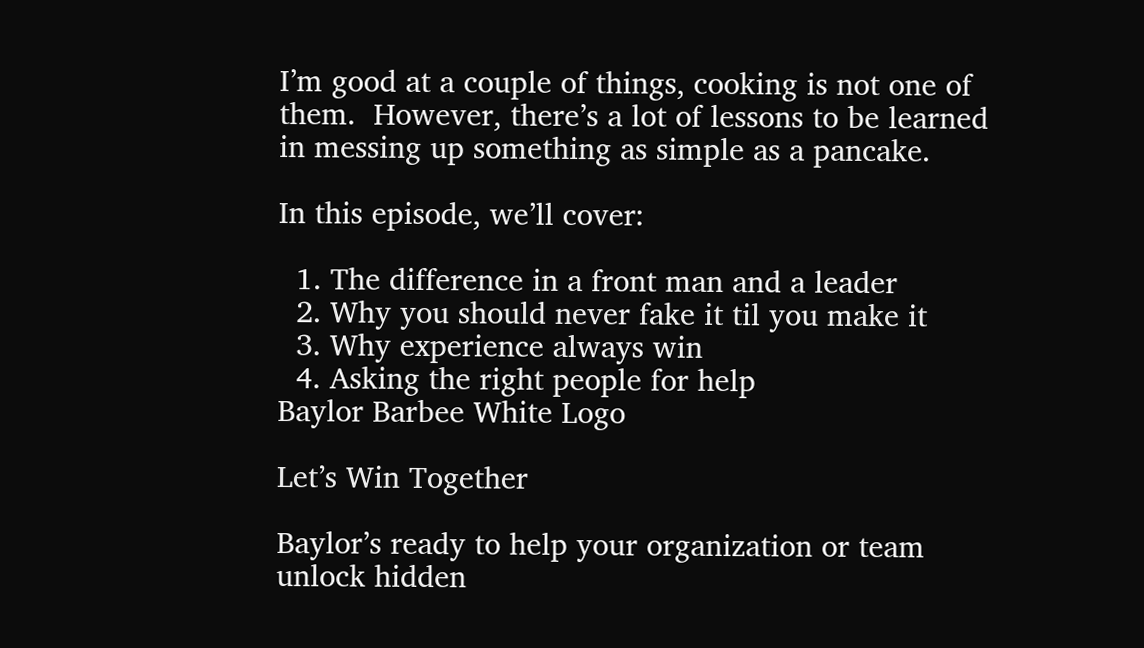I’m good at a couple of things, cooking is not one of them.  However, there’s a lot of lessons to be learned in messing up something as simple as a pancake.

In this episode, we’ll cover:

  1. The difference in a front man and a leader
  2. Why you should never fake it til you make it
  3. Why experience always win
  4. Asking the right people for help
Baylor Barbee White Logo

Let’s Win Together

Baylor’s ready to help your organization or team unlock hidden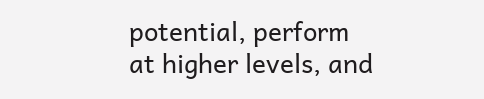potential, perform at higher levels, and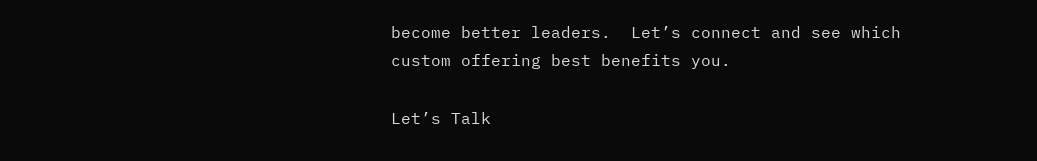become better leaders.  Let’s connect and see which custom offering best benefits you.

Let’s Talk